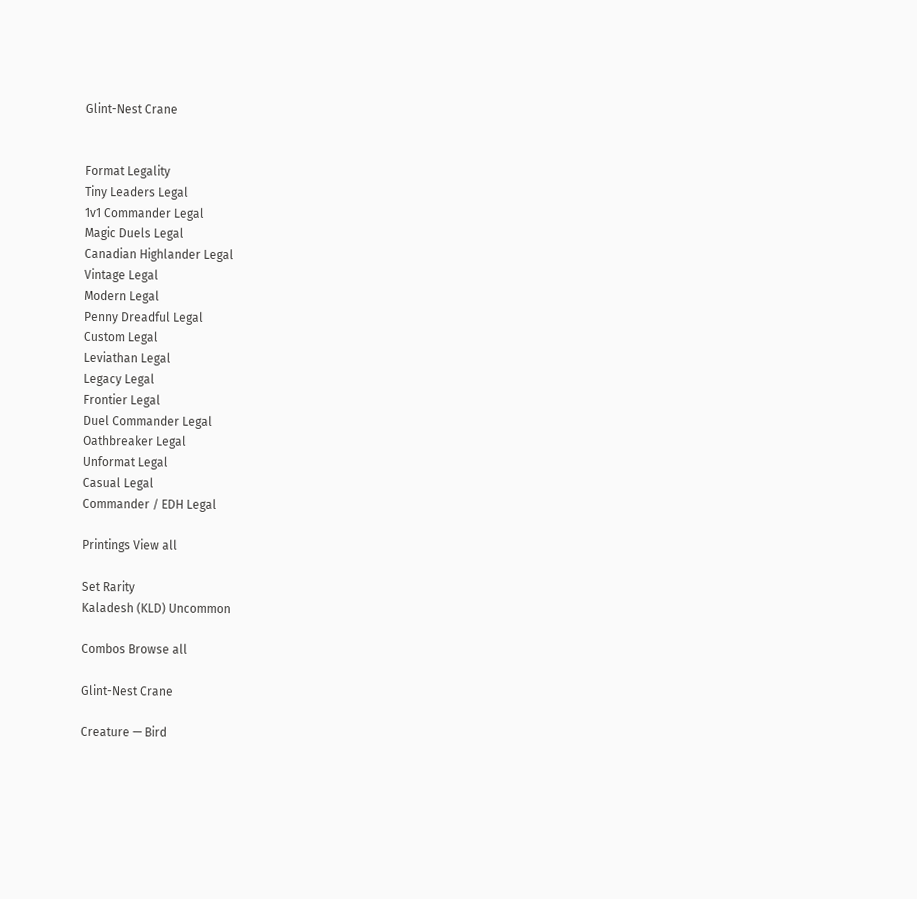Glint-Nest Crane


Format Legality
Tiny Leaders Legal
1v1 Commander Legal
Magic Duels Legal
Canadian Highlander Legal
Vintage Legal
Modern Legal
Penny Dreadful Legal
Custom Legal
Leviathan Legal
Legacy Legal
Frontier Legal
Duel Commander Legal
Oathbreaker Legal
Unformat Legal
Casual Legal
Commander / EDH Legal

Printings View all

Set Rarity
Kaladesh (KLD) Uncommon

Combos Browse all

Glint-Nest Crane

Creature — Bird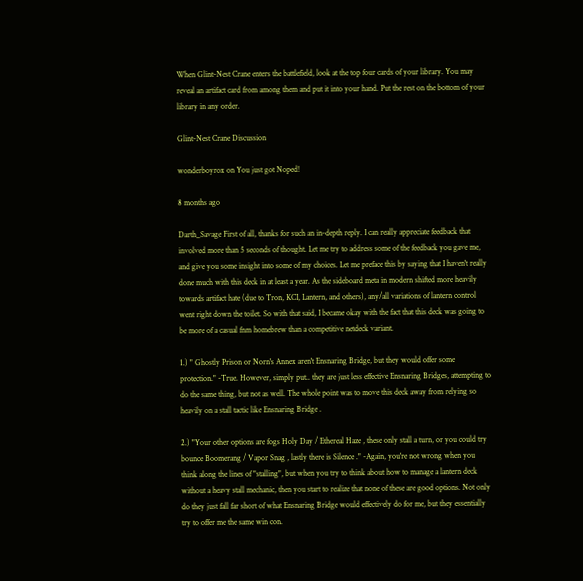When Glint-Nest Crane enters the battlefield, look at the top four cards of your library. You may reveal an artifact card from among them and put it into your hand. Put the rest on the bottom of your library in any order.

Glint-Nest Crane Discussion

wonderboyrox on You just got Noped!

8 months ago

Darth_Savage First of all, thanks for such an in-depth reply. I can really appreciate feedback that involved more than 5 seconds of thought. Let me try to address some of the feedback you gave me, and give you some insight into some of my choices. Let me preface this by saying that I haven't really done much with this deck in at least a year. As the sideboard meta in modern shifted more heavily towards artifact hate (due to Tron, KCI, Lantern, and others), any/all variations of lantern control went right down the toilet. So with that said, I became okay with the fact that this deck was going to be more of a casual fnm homebrew than a competitive netdeck variant.

1.) " Ghostly Prison or Norn's Annex aren't Ensnaring Bridge, but they would offer some protection." -True. However, simply put.. they are just less effective Ensnaring Bridges, attempting to do the same thing, but not as well. The whole point was to move this deck away from relying so heavily on a stall tactic like Ensnaring Bridge .

2.) "Your other options are fogs Holy Day / Ethereal Haze , these only stall a turn, or you could try bounce Boomerang / Vapor Snag , lastly there is Silence ." -Again, you're not wrong when you think along the lines of "stalling", but when you try to think about how to manage a lantern deck without a heavy stall mechanic, then you start to realize that none of these are good options. Not only do they just fall far short of what Ensnaring Bridge would effectively do for me, but they essentially try to offer me the same win con.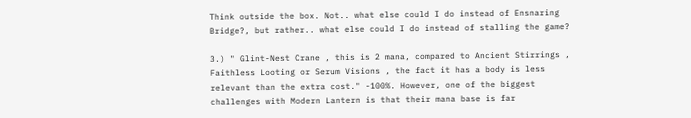Think outside the box. Not.. what else could I do instead of Ensnaring Bridge?, but rather.. what else could I do instead of stalling the game?

3.) " Glint-Nest Crane , this is 2 mana, compared to Ancient Stirrings , Faithless Looting or Serum Visions , the fact it has a body is less relevant than the extra cost." -100%. However, one of the biggest challenges with Modern Lantern is that their mana base is far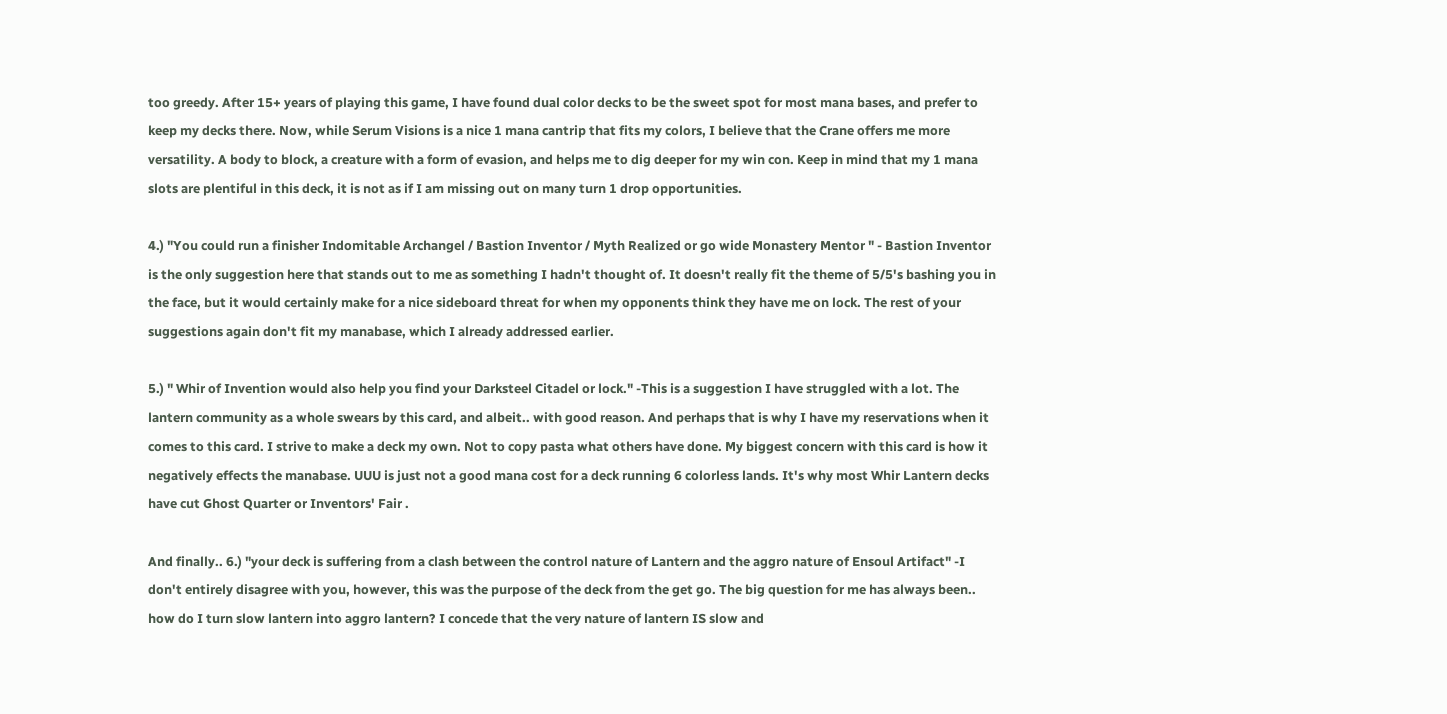too greedy. After 15+ years of playing this game, I have found dual color decks to be the sweet spot for most mana bases, and prefer to keep my decks there. Now, while Serum Visions is a nice 1 mana cantrip that fits my colors, I believe that the Crane offers me more versatility. A body to block, a creature with a form of evasion, and helps me to dig deeper for my win con. Keep in mind that my 1 mana slots are plentiful in this deck, it is not as if I am missing out on many turn 1 drop opportunities.

4.) "You could run a finisher Indomitable Archangel / Bastion Inventor / Myth Realized or go wide Monastery Mentor " - Bastion Inventor is the only suggestion here that stands out to me as something I hadn't thought of. It doesn't really fit the theme of 5/5's bashing you in the face, but it would certainly make for a nice sideboard threat for when my opponents think they have me on lock. The rest of your suggestions again don't fit my manabase, which I already addressed earlier.

5.) " Whir of Invention would also help you find your Darksteel Citadel or lock." -This is a suggestion I have struggled with a lot. The lantern community as a whole swears by this card, and albeit.. with good reason. And perhaps that is why I have my reservations when it comes to this card. I strive to make a deck my own. Not to copy pasta what others have done. My biggest concern with this card is how it negatively effects the manabase. UUU is just not a good mana cost for a deck running 6 colorless lands. It's why most Whir Lantern decks have cut Ghost Quarter or Inventors' Fair .

And finally.. 6.) "your deck is suffering from a clash between the control nature of Lantern and the aggro nature of Ensoul Artifact" -I don't entirely disagree with you, however, this was the purpose of the deck from the get go. The big question for me has always been.. how do I turn slow lantern into aggro lantern? I concede that the very nature of lantern IS slow and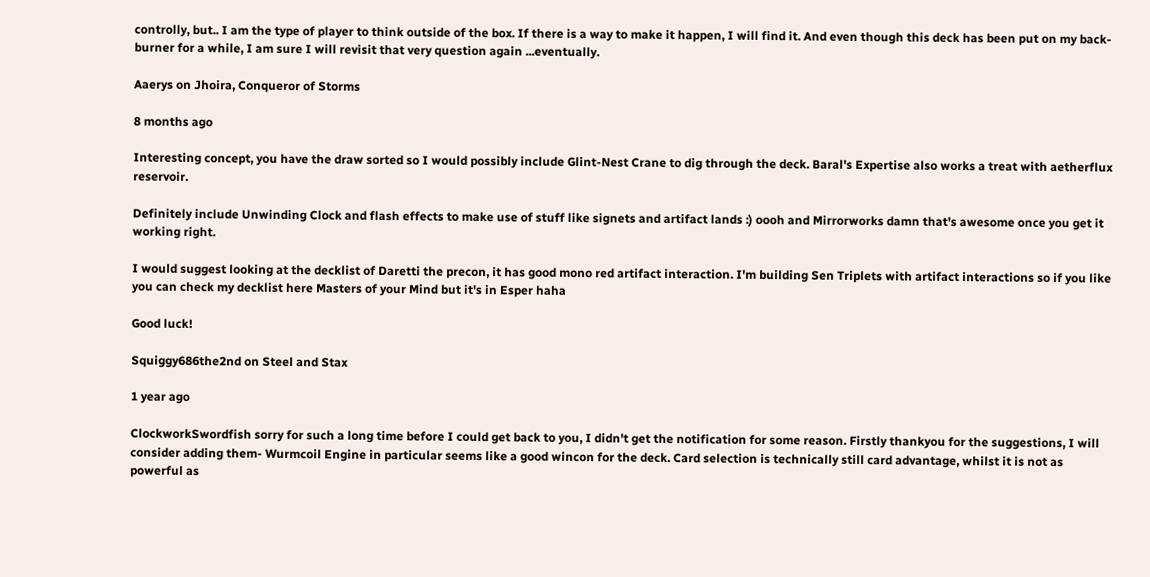controlly, but.. I am the type of player to think outside of the box. If there is a way to make it happen, I will find it. And even though this deck has been put on my back-burner for a while, I am sure I will revisit that very question again ...eventually.

Aaerys on Jhoira, Conqueror of Storms

8 months ago

Interesting concept, you have the draw sorted so I would possibly include Glint-Nest Crane to dig through the deck. Baral's Expertise also works a treat with aetherflux reservoir.

Definitely include Unwinding Clock and flash effects to make use of stuff like signets and artifact lands :) oooh and Mirrorworks damn that's awesome once you get it working right.

I would suggest looking at the decklist of Daretti the precon, it has good mono red artifact interaction. I'm building Sen Triplets with artifact interactions so if you like you can check my decklist here Masters of your Mind but it's in Esper haha

Good luck!

Squiggy686the2nd on Steel and Stax

1 year ago

ClockworkSwordfish sorry for such a long time before I could get back to you, I didn't get the notification for some reason. Firstly thankyou for the suggestions, I will consider adding them- Wurmcoil Engine in particular seems like a good wincon for the deck. Card selection is technically still card advantage, whilst it is not as powerful as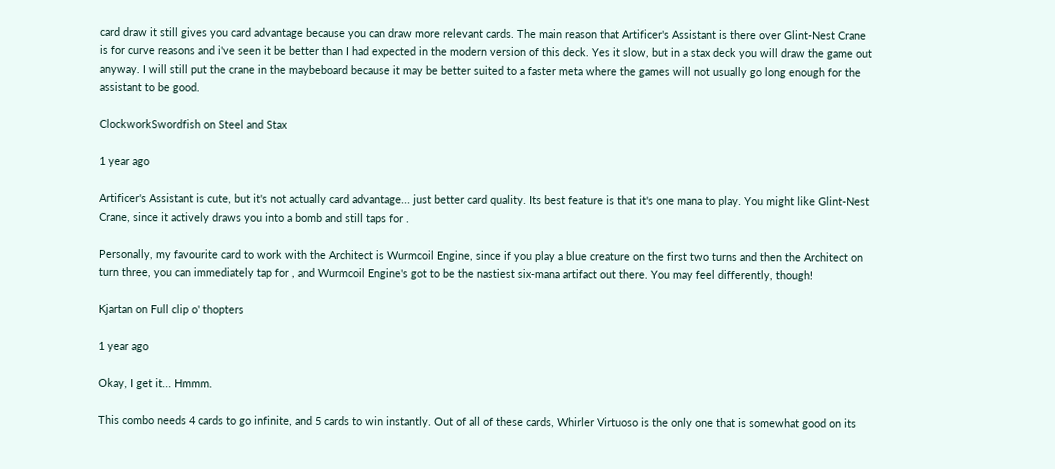card draw it still gives you card advantage because you can draw more relevant cards. The main reason that Artificer's Assistant is there over Glint-Nest Crane is for curve reasons and i've seen it be better than I had expected in the modern version of this deck. Yes it slow, but in a stax deck you will draw the game out anyway. I will still put the crane in the maybeboard because it may be better suited to a faster meta where the games will not usually go long enough for the assistant to be good.

ClockworkSwordfish on Steel and Stax

1 year ago

Artificer's Assistant is cute, but it's not actually card advantage... just better card quality. Its best feature is that it's one mana to play. You might like Glint-Nest Crane, since it actively draws you into a bomb and still taps for .

Personally, my favourite card to work with the Architect is Wurmcoil Engine, since if you play a blue creature on the first two turns and then the Architect on turn three, you can immediately tap for , and Wurmcoil Engine's got to be the nastiest six-mana artifact out there. You may feel differently, though!

Kjartan on Full clip o' thopters

1 year ago

Okay, I get it... Hmmm.

This combo needs 4 cards to go infinite, and 5 cards to win instantly. Out of all of these cards, Whirler Virtuoso is the only one that is somewhat good on its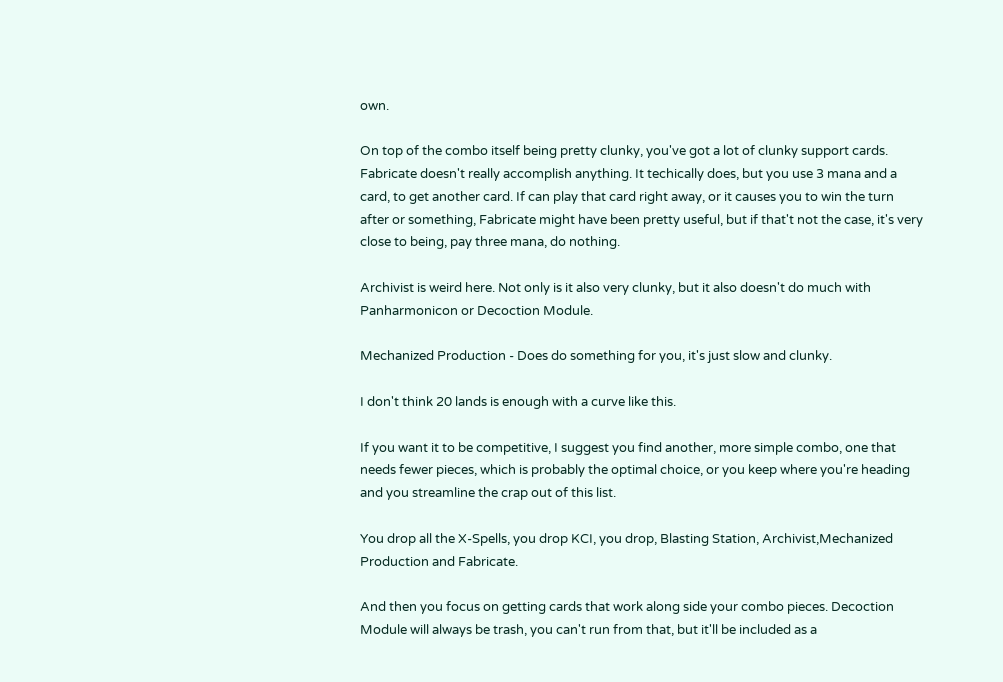own.

On top of the combo itself being pretty clunky, you've got a lot of clunky support cards. Fabricate doesn't really accomplish anything. It techically does, but you use 3 mana and a card, to get another card. If can play that card right away, or it causes you to win the turn after or something, Fabricate might have been pretty useful, but if that't not the case, it's very close to being, pay three mana, do nothing.

Archivist is weird here. Not only is it also very clunky, but it also doesn't do much with Panharmonicon or Decoction Module.

Mechanized Production - Does do something for you, it's just slow and clunky.

I don't think 20 lands is enough with a curve like this.

If you want it to be competitive, I suggest you find another, more simple combo, one that needs fewer pieces, which is probably the optimal choice, or you keep where you're heading and you streamline the crap out of this list.

You drop all the X-Spells, you drop KCI, you drop, Blasting Station, Archivist,Mechanized Production and Fabricate.

And then you focus on getting cards that work along side your combo pieces. Decoction Module will always be trash, you can't run from that, but it'll be included as a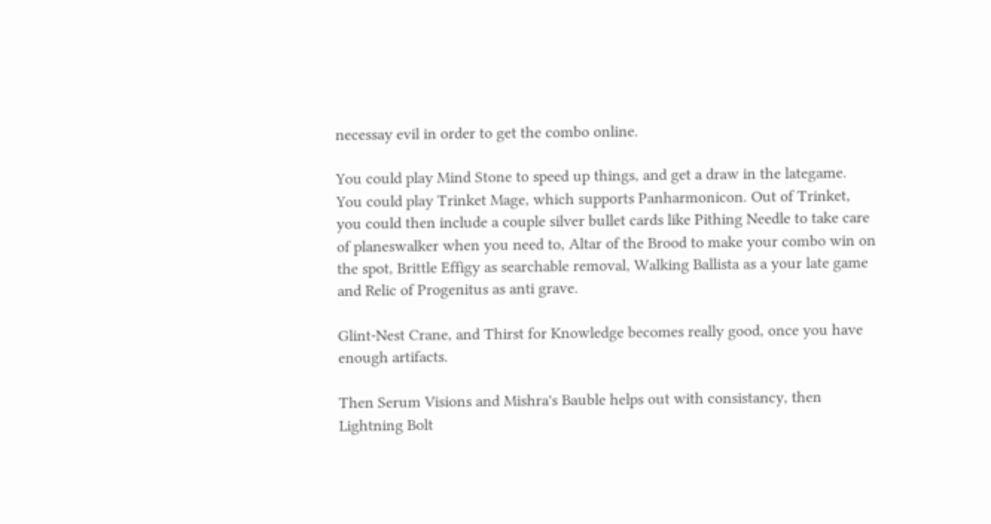necessay evil in order to get the combo online.

You could play Mind Stone to speed up things, and get a draw in the lategame. You could play Trinket Mage, which supports Panharmonicon. Out of Trinket, you could then include a couple silver bullet cards like Pithing Needle to take care of planeswalker when you need to, Altar of the Brood to make your combo win on the spot, Brittle Effigy as searchable removal, Walking Ballista as a your late game and Relic of Progenitus as anti grave.

Glint-Nest Crane, and Thirst for Knowledge becomes really good, once you have enough artifacts.

Then Serum Visions and Mishra's Bauble helps out with consistancy, then Lightning Bolt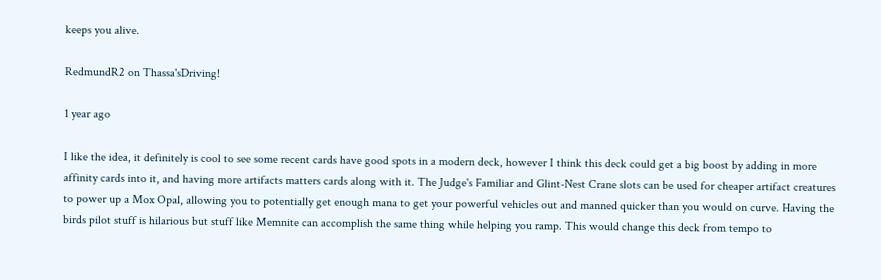keeps you alive.

RedmundR2 on Thassa'sDriving!

1 year ago

I like the idea, it definitely is cool to see some recent cards have good spots in a modern deck, however I think this deck could get a big boost by adding in more affinity cards into it, and having more artifacts matters cards along with it. The Judge's Familiar and Glint-Nest Crane slots can be used for cheaper artifact creatures to power up a Mox Opal, allowing you to potentially get enough mana to get your powerful vehicles out and manned quicker than you would on curve. Having the birds pilot stuff is hilarious but stuff like Memnite can accomplish the same thing while helping you ramp. This would change this deck from tempo to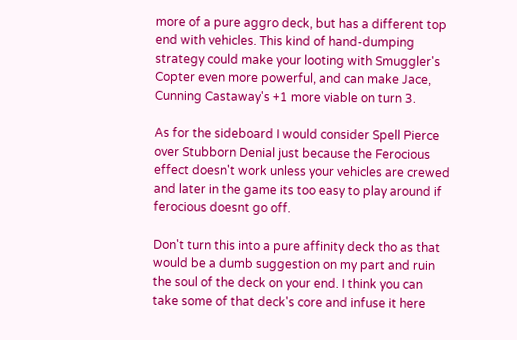more of a pure aggro deck, but has a different top end with vehicles. This kind of hand-dumping strategy could make your looting with Smuggler's Copter even more powerful, and can make Jace, Cunning Castaway's +1 more viable on turn 3.

As for the sideboard I would consider Spell Pierce over Stubborn Denial just because the Ferocious effect doesn't work unless your vehicles are crewed and later in the game its too easy to play around if ferocious doesnt go off.

Don't turn this into a pure affinity deck tho as that would be a dumb suggestion on my part and ruin the soul of the deck on your end. I think you can take some of that deck's core and infuse it here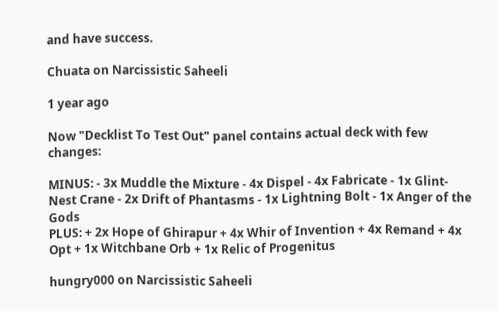and have success.

Chuata on Narcissistic Saheeli

1 year ago

Now "Decklist To Test Out" panel contains actual deck with few changes:

MINUS: - 3x Muddle the Mixture - 4x Dispel - 4x Fabricate - 1x Glint-Nest Crane - 2x Drift of Phantasms - 1x Lightning Bolt - 1x Anger of the Gods
PLUS: + 2x Hope of Ghirapur + 4x Whir of Invention + 4x Remand + 4x Opt + 1x Witchbane Orb + 1x Relic of Progenitus

hungry000 on Narcissistic Saheeli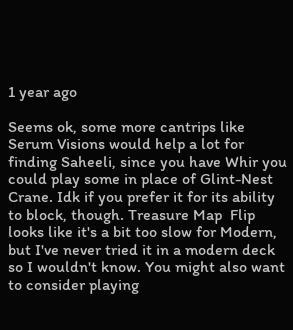1 year ago

Seems ok, some more cantrips like Serum Visions would help a lot for finding Saheeli, since you have Whir you could play some in place of Glint-Nest Crane. Idk if you prefer it for its ability to block, though. Treasure Map  Flip looks like it's a bit too slow for Modern, but I've never tried it in a modern deck so I wouldn't know. You might also want to consider playing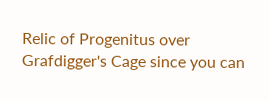Relic of Progenitus over Grafdigger's Cage since you can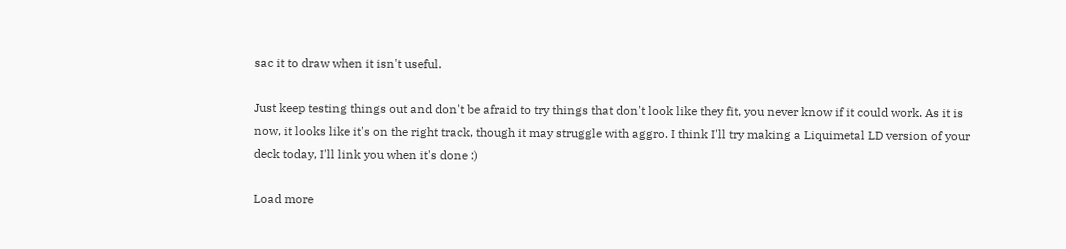sac it to draw when it isn't useful.

Just keep testing things out and don't be afraid to try things that don't look like they fit, you never know if it could work. As it is now, it looks like it's on the right track, though it may struggle with aggro. I think I'll try making a Liquimetal LD version of your deck today, I'll link you when it's done :)

Load more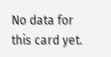No data for this card yet.